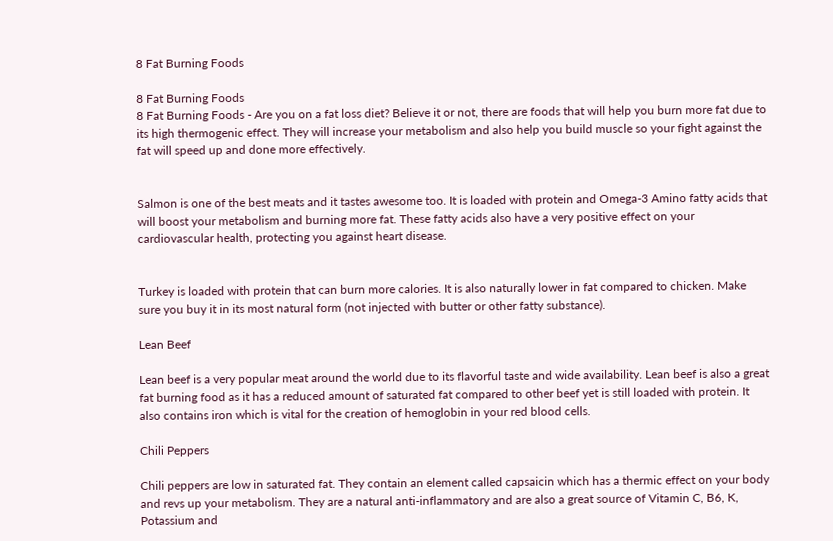8 Fat Burning Foods

8 Fat Burning Foods
8 Fat Burning Foods - Are you on a fat loss diet? Believe it or not, there are foods that will help you burn more fat due to its high thermogenic effect. They will increase your metabolism and also help you build muscle so your fight against the fat will speed up and done more effectively.


Salmon is one of the best meats and it tastes awesome too. It is loaded with protein and Omega-3 Amino fatty acids that will boost your metabolism and burning more fat. These fatty acids also have a very positive effect on your cardiovascular health, protecting you against heart disease.


Turkey is loaded with protein that can burn more calories. It is also naturally lower in fat compared to chicken. Make sure you buy it in its most natural form (not injected with butter or other fatty substance).

Lean Beef

Lean beef is a very popular meat around the world due to its flavorful taste and wide availability. Lean beef is also a great fat burning food as it has a reduced amount of saturated fat compared to other beef yet is still loaded with protein. It also contains iron which is vital for the creation of hemoglobin in your red blood cells.

Chili Peppers

Chili peppers are low in saturated fat. They contain an element called capsaicin which has a thermic effect on your body and revs up your metabolism. They are a natural anti-inflammatory and are also a great source of Vitamin C, B6, K, Potassium and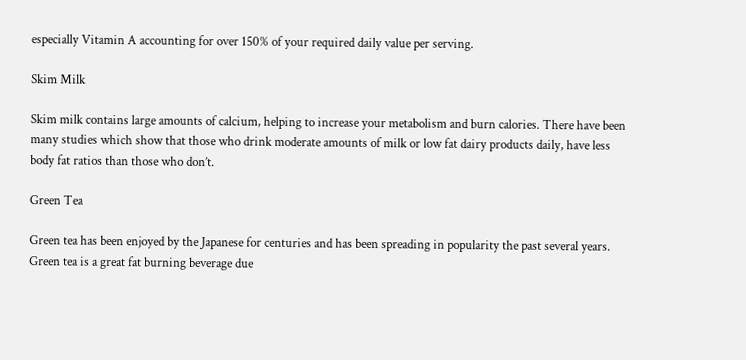especially Vitamin A accounting for over 150% of your required daily value per serving.

Skim Milk

Skim milk contains large amounts of calcium, helping to increase your metabolism and burn calories. There have been many studies which show that those who drink moderate amounts of milk or low fat dairy products daily, have less body fat ratios than those who don’t.

Green Tea

Green tea has been enjoyed by the Japanese for centuries and has been spreading in popularity the past several years. Green tea is a great fat burning beverage due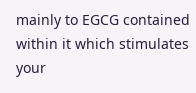mainly to EGCG contained within it which stimulates your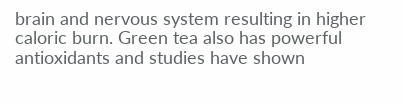brain and nervous system resulting in higher caloric burn. Green tea also has powerful antioxidants and studies have shown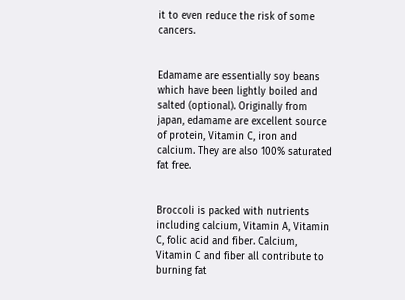it to even reduce the risk of some cancers.


Edamame are essentially soy beans which have been lightly boiled and salted (optional). Originally from japan, edamame are excellent source of protein, Vitamin C, iron and calcium. They are also 100% saturated fat free.


Broccoli is packed with nutrients including calcium, Vitamin A, Vitamin C, folic acid and fiber. Calcium, Vitamin C and fiber all contribute to burning fat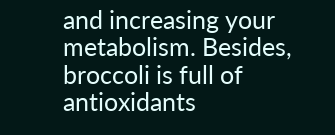and increasing your metabolism. Besides, broccoli is full of antioxidants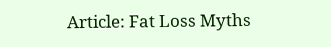Article: Fat Loss Myths